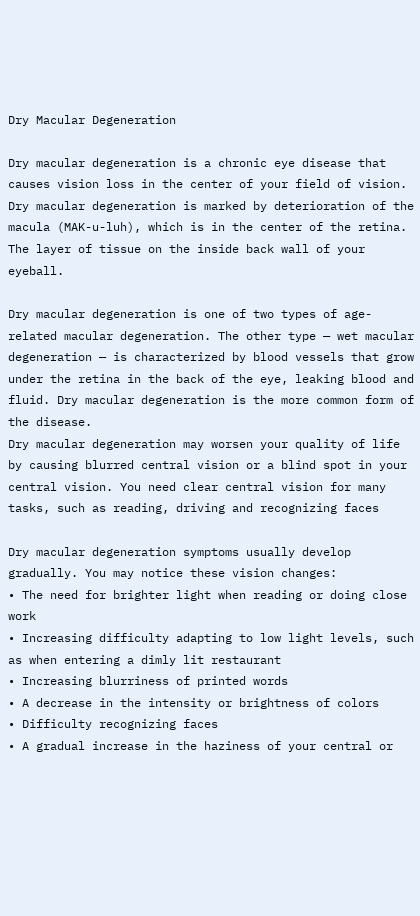Dry Macular Degeneration

Dry macular degeneration is a chronic eye disease that causes vision loss in the center of your field of vision. Dry macular degeneration is marked by deterioration of the macula (MAK-u-luh), which is in the center of the retina. The layer of tissue on the inside back wall of your eyeball.

Dry macular degeneration is one of two types of age-related macular degeneration. The other type — wet macular degeneration — is characterized by blood vessels that grow under the retina in the back of the eye, leaking blood and fluid. Dry macular degeneration is the more common form of the disease.
Dry macular degeneration may worsen your quality of life by causing blurred central vision or a blind spot in your central vision. You need clear central vision for many tasks, such as reading, driving and recognizing faces

Dry macular degeneration symptoms usually develop gradually. You may notice these vision changes:
• The need for brighter light when reading or doing close work
• Increasing difficulty adapting to low light levels, such as when entering a dimly lit restaurant
• Increasing blurriness of printed words
• A decrease in the intensity or brightness of colors
• Difficulty recognizing faces
• A gradual increase in the haziness of your central or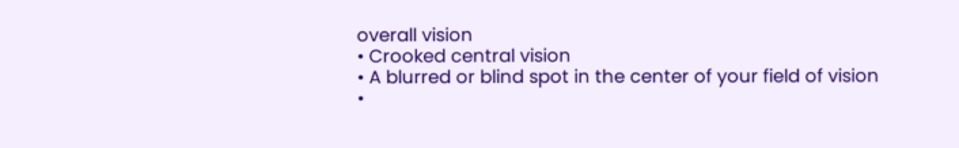overall vision
• Crooked central vision
• A blurred or blind spot in the center of your field of vision
•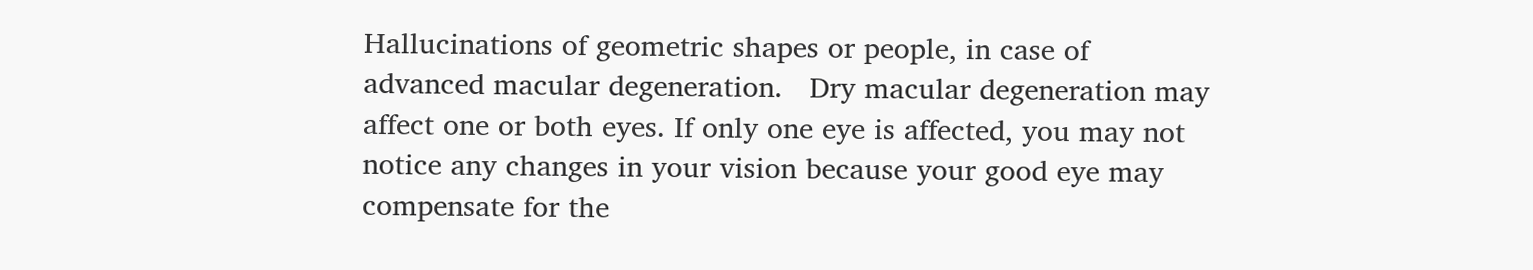Hallucinations of geometric shapes or people, in case of advanced macular degeneration.   Dry macular degeneration may affect one or both eyes. If only one eye is affected, you may not notice any changes in your vision because your good eye may compensate for the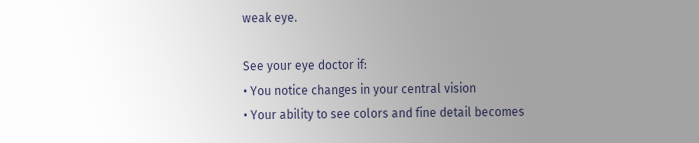weak eye.

See your eye doctor if:
• You notice changes in your central vision
• Your ability to see colors and fine detail becomes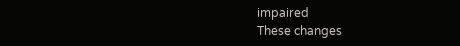impaired
These changes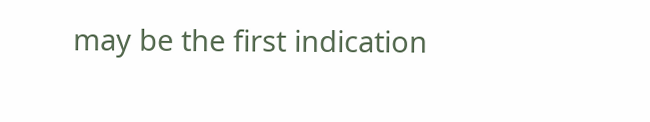may be the first indication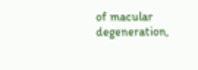of macular degeneration,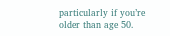particularly if you’re older than age 50.